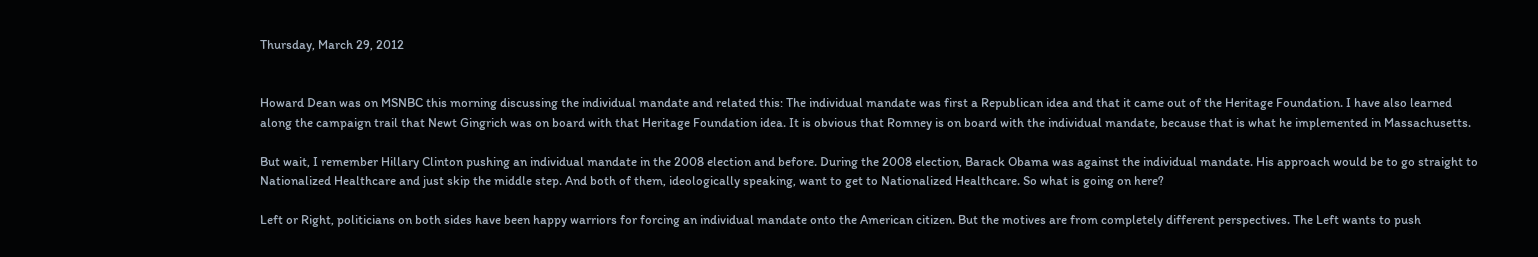Thursday, March 29, 2012


Howard Dean was on MSNBC this morning discussing the individual mandate and related this: The individual mandate was first a Republican idea and that it came out of the Heritage Foundation. I have also learned along the campaign trail that Newt Gingrich was on board with that Heritage Foundation idea. It is obvious that Romney is on board with the individual mandate, because that is what he implemented in Massachusetts.

But wait, I remember Hillary Clinton pushing an individual mandate in the 2008 election and before. During the 2008 election, Barack Obama was against the individual mandate. His approach would be to go straight to Nationalized Healthcare and just skip the middle step. And both of them, ideologically speaking, want to get to Nationalized Healthcare. So what is going on here?

Left or Right, politicians on both sides have been happy warriors for forcing an individual mandate onto the American citizen. But the motives are from completely different perspectives. The Left wants to push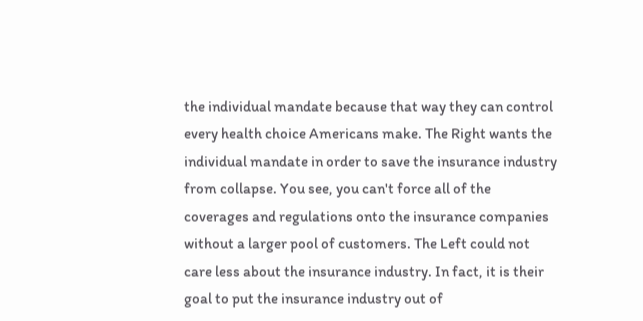the individual mandate because that way they can control every health choice Americans make. The Right wants the individual mandate in order to save the insurance industry from collapse. You see, you can't force all of the coverages and regulations onto the insurance companies without a larger pool of customers. The Left could not care less about the insurance industry. In fact, it is their goal to put the insurance industry out of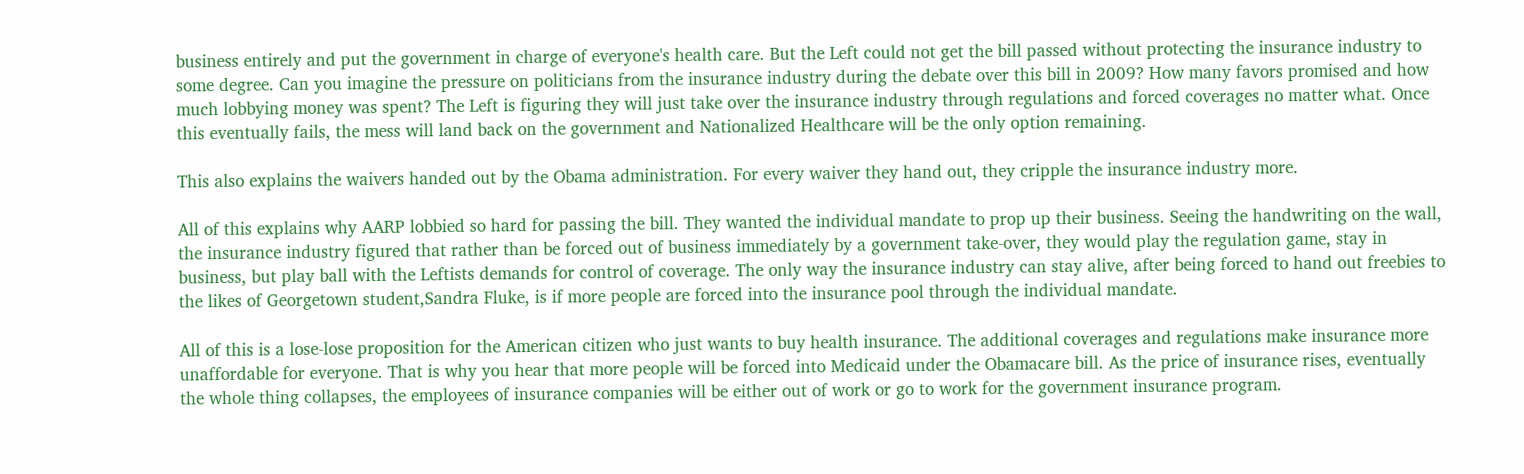business entirely and put the government in charge of everyone's health care. But the Left could not get the bill passed without protecting the insurance industry to some degree. Can you imagine the pressure on politicians from the insurance industry during the debate over this bill in 2009? How many favors promised and how much lobbying money was spent? The Left is figuring they will just take over the insurance industry through regulations and forced coverages no matter what. Once this eventually fails, the mess will land back on the government and Nationalized Healthcare will be the only option remaining.

This also explains the waivers handed out by the Obama administration. For every waiver they hand out, they cripple the insurance industry more.

All of this explains why AARP lobbied so hard for passing the bill. They wanted the individual mandate to prop up their business. Seeing the handwriting on the wall, the insurance industry figured that rather than be forced out of business immediately by a government take-over, they would play the regulation game, stay in business, but play ball with the Leftists demands for control of coverage. The only way the insurance industry can stay alive, after being forced to hand out freebies to the likes of Georgetown student,Sandra Fluke, is if more people are forced into the insurance pool through the individual mandate.

All of this is a lose-lose proposition for the American citizen who just wants to buy health insurance. The additional coverages and regulations make insurance more unaffordable for everyone. That is why you hear that more people will be forced into Medicaid under the Obamacare bill. As the price of insurance rises, eventually the whole thing collapses, the employees of insurance companies will be either out of work or go to work for the government insurance program.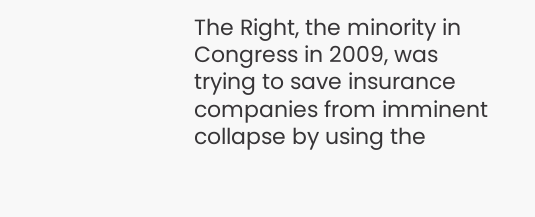The Right, the minority in Congress in 2009, was trying to save insurance companies from imminent collapse by using the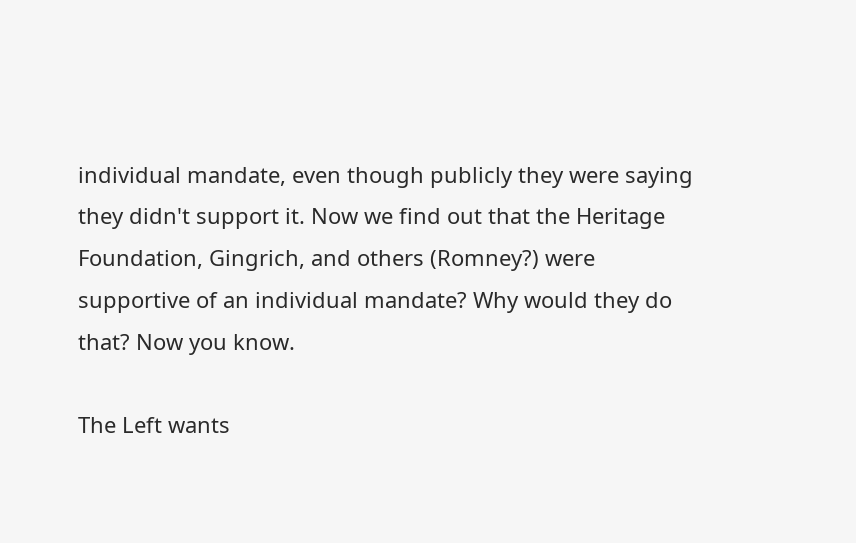individual mandate, even though publicly they were saying they didn't support it. Now we find out that the Heritage Foundation, Gingrich, and others (Romney?) were supportive of an individual mandate? Why would they do that? Now you know.

The Left wants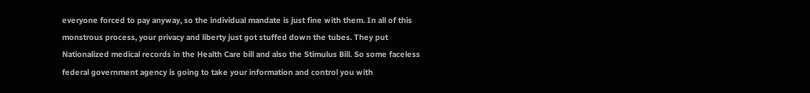everyone forced to pay anyway, so the individual mandate is just fine with them. In all of this monstrous process, your privacy and liberty just got stuffed down the tubes. They put Nationalized medical records in the Health Care bill and also the Stimulus Bill. So some faceless federal government agency is going to take your information and control you with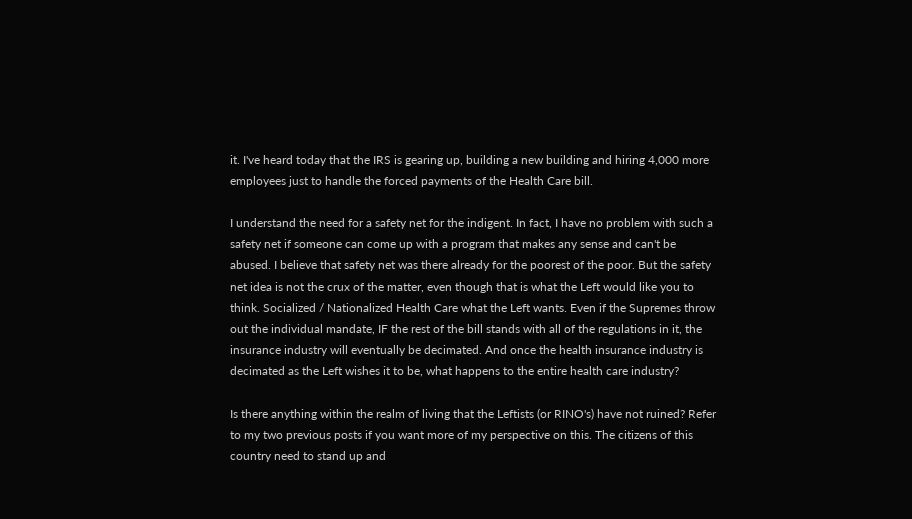it. I've heard today that the IRS is gearing up, building a new building and hiring 4,000 more employees just to handle the forced payments of the Health Care bill.

I understand the need for a safety net for the indigent. In fact, I have no problem with such a safety net if someone can come up with a program that makes any sense and can't be abused. I believe that safety net was there already for the poorest of the poor. But the safety net idea is not the crux of the matter, even though that is what the Left would like you to think. Socialized / Nationalized Health Care what the Left wants. Even if the Supremes throw out the individual mandate, IF the rest of the bill stands with all of the regulations in it, the insurance industry will eventually be decimated. And once the health insurance industry is decimated as the Left wishes it to be, what happens to the entire health care industry?

Is there anything within the realm of living that the Leftists (or RINO's) have not ruined? Refer to my two previous posts if you want more of my perspective on this. The citizens of this country need to stand up and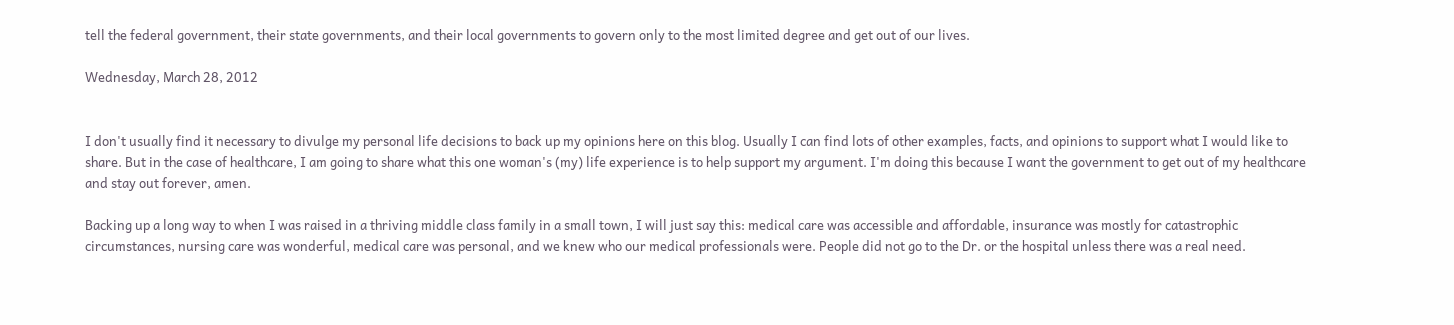tell the federal government, their state governments, and their local governments to govern only to the most limited degree and get out of our lives.

Wednesday, March 28, 2012


I don't usually find it necessary to divulge my personal life decisions to back up my opinions here on this blog. Usually I can find lots of other examples, facts, and opinions to support what I would like to share. But in the case of healthcare, I am going to share what this one woman's (my) life experience is to help support my argument. I'm doing this because I want the government to get out of my healthcare and stay out forever, amen.

Backing up a long way to when I was raised in a thriving middle class family in a small town, I will just say this: medical care was accessible and affordable, insurance was mostly for catastrophic circumstances, nursing care was wonderful, medical care was personal, and we knew who our medical professionals were. People did not go to the Dr. or the hospital unless there was a real need.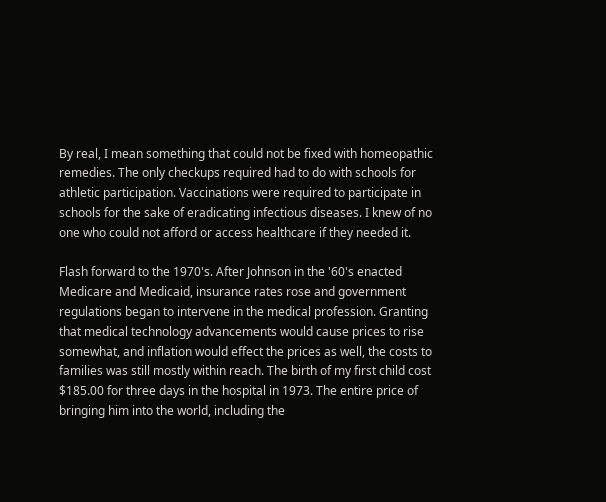By real, I mean something that could not be fixed with homeopathic remedies. The only checkups required had to do with schools for athletic participation. Vaccinations were required to participate in schools for the sake of eradicating infectious diseases. I knew of no one who could not afford or access healthcare if they needed it.

Flash forward to the 1970's. After Johnson in the '60's enacted Medicare and Medicaid, insurance rates rose and government regulations began to intervene in the medical profession. Granting that medical technology advancements would cause prices to rise somewhat, and inflation would effect the prices as well, the costs to families was still mostly within reach. The birth of my first child cost $185.00 for three days in the hospital in 1973. The entire price of bringing him into the world, including the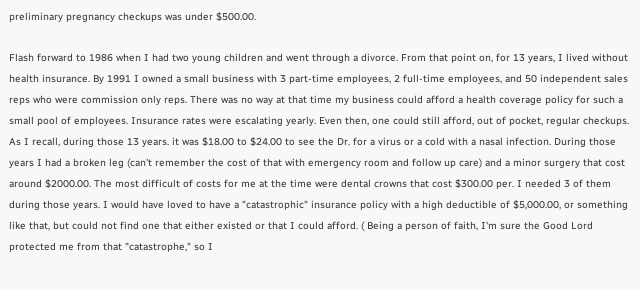preliminary pregnancy checkups was under $500.00.

Flash forward to 1986 when I had two young children and went through a divorce. From that point on, for 13 years, I lived without health insurance. By 1991 I owned a small business with 3 part-time employees, 2 full-time employees, and 50 independent sales reps who were commission only reps. There was no way at that time my business could afford a health coverage policy for such a small pool of employees. Insurance rates were escalating yearly. Even then, one could still afford, out of pocket, regular checkups. As I recall, during those 13 years. it was $18.00 to $24.00 to see the Dr. for a virus or a cold with a nasal infection. During those years I had a broken leg (can't remember the cost of that with emergency room and follow up care) and a minor surgery that cost around $2000.00. The most difficult of costs for me at the time were dental crowns that cost $300.00 per. I needed 3 of them during those years. I would have loved to have a "catastrophic" insurance policy with a high deductible of $5,000.00, or something like that, but could not find one that either existed or that I could afford. ( Being a person of faith, I'm sure the Good Lord protected me from that "catastrophe," so I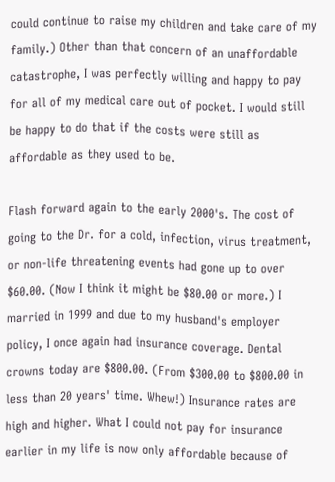could continue to raise my children and take care of my family.) Other than that concern of an unaffordable catastrophe, I was perfectly willing and happy to pay for all of my medical care out of pocket. I would still be happy to do that if the costs were still as affordable as they used to be.

Flash forward again to the early 2000's. The cost of going to the Dr. for a cold, infection, virus treatment, or non-life threatening events had gone up to over $60.00. (Now I think it might be $80.00 or more.) I married in 1999 and due to my husband's employer policy, I once again had insurance coverage. Dental crowns today are $800.00. (From $300.00 to $800.00 in less than 20 years' time. Whew!) Insurance rates are high and higher. What I could not pay for insurance earlier in my life is now only affordable because of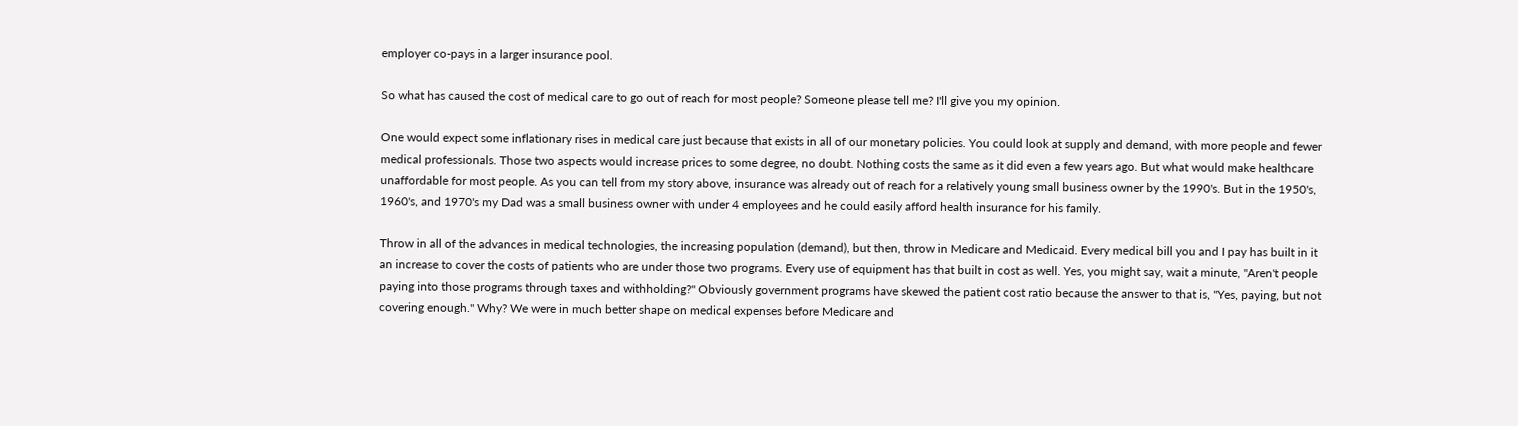employer co-pays in a larger insurance pool.

So what has caused the cost of medical care to go out of reach for most people? Someone please tell me? I'll give you my opinion.

One would expect some inflationary rises in medical care just because that exists in all of our monetary policies. You could look at supply and demand, with more people and fewer medical professionals. Those two aspects would increase prices to some degree, no doubt. Nothing costs the same as it did even a few years ago. But what would make healthcare unaffordable for most people. As you can tell from my story above, insurance was already out of reach for a relatively young small business owner by the 1990's. But in the 1950's, 1960's, and 1970's my Dad was a small business owner with under 4 employees and he could easily afford health insurance for his family.

Throw in all of the advances in medical technologies, the increasing population (demand), but then, throw in Medicare and Medicaid. Every medical bill you and I pay has built in it an increase to cover the costs of patients who are under those two programs. Every use of equipment has that built in cost as well. Yes, you might say, wait a minute, "Aren't people paying into those programs through taxes and withholding?" Obviously government programs have skewed the patient cost ratio because the answer to that is, "Yes, paying, but not covering enough." Why? We were in much better shape on medical expenses before Medicare and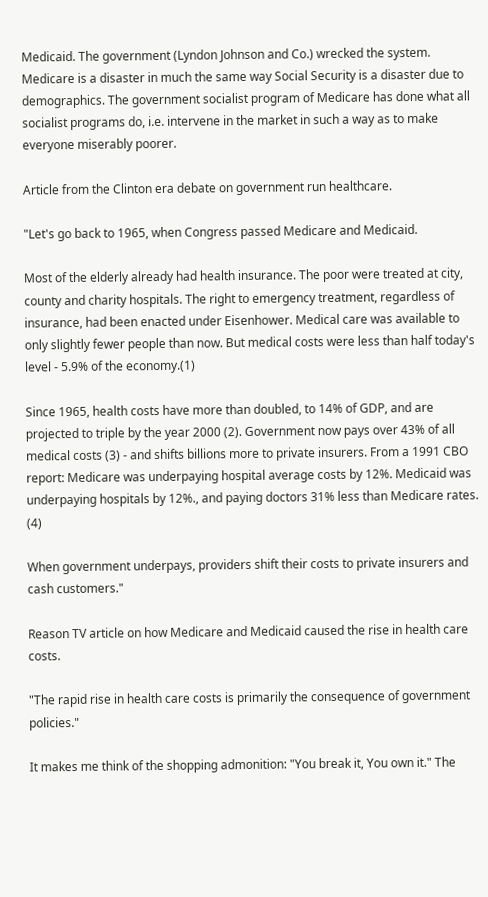Medicaid. The government (Lyndon Johnson and Co.) wrecked the system. Medicare is a disaster in much the same way Social Security is a disaster due to demographics. The government socialist program of Medicare has done what all socialist programs do, i.e. intervene in the market in such a way as to make everyone miserably poorer.

Article from the Clinton era debate on government run healthcare.

"Let's go back to 1965, when Congress passed Medicare and Medicaid.

Most of the elderly already had health insurance. The poor were treated at city, county and charity hospitals. The right to emergency treatment, regardless of insurance, had been enacted under Eisenhower. Medical care was available to only slightly fewer people than now. But medical costs were less than half today's level - 5.9% of the economy.(1)

Since 1965, health costs have more than doubled, to 14% of GDP, and are projected to triple by the year 2000 (2). Government now pays over 43% of all medical costs (3) - and shifts billions more to private insurers. From a 1991 CBO report: Medicare was underpaying hospital average costs by 12%. Medicaid was underpaying hospitals by 12%., and paying doctors 31% less than Medicare rates. (4)

When government underpays, providers shift their costs to private insurers and cash customers."

Reason TV article on how Medicare and Medicaid caused the rise in health care costs.

"The rapid rise in health care costs is primarily the consequence of government policies."

It makes me think of the shopping admonition: "You break it, You own it." The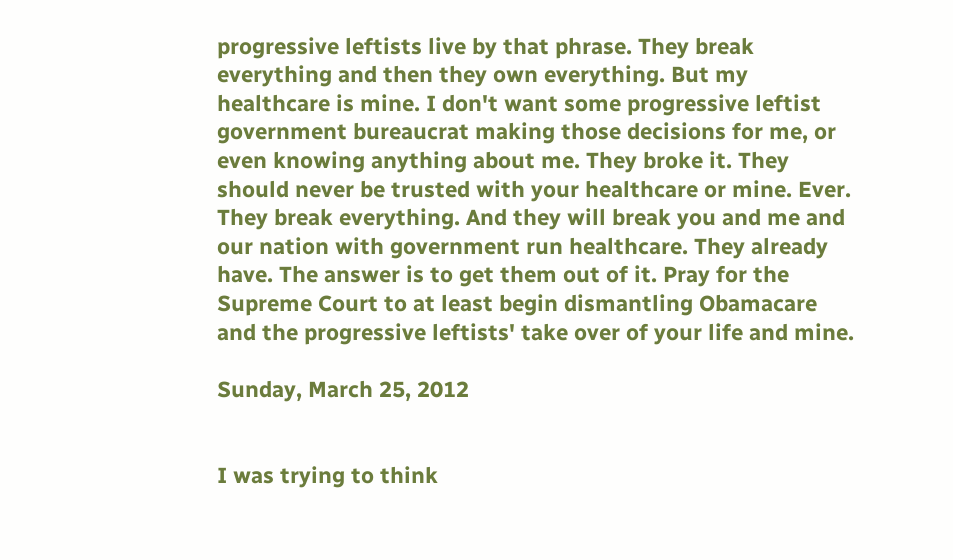progressive leftists live by that phrase. They break everything and then they own everything. But my healthcare is mine. I don't want some progressive leftist government bureaucrat making those decisions for me, or even knowing anything about me. They broke it. They should never be trusted with your healthcare or mine. Ever. They break everything. And they will break you and me and our nation with government run healthcare. They already have. The answer is to get them out of it. Pray for the Supreme Court to at least begin dismantling Obamacare and the progressive leftists' take over of your life and mine.

Sunday, March 25, 2012


I was trying to think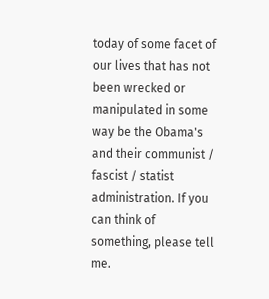today of some facet of our lives that has not been wrecked or manipulated in some way be the Obama's and their communist / fascist / statist administration. If you can think of something, please tell me.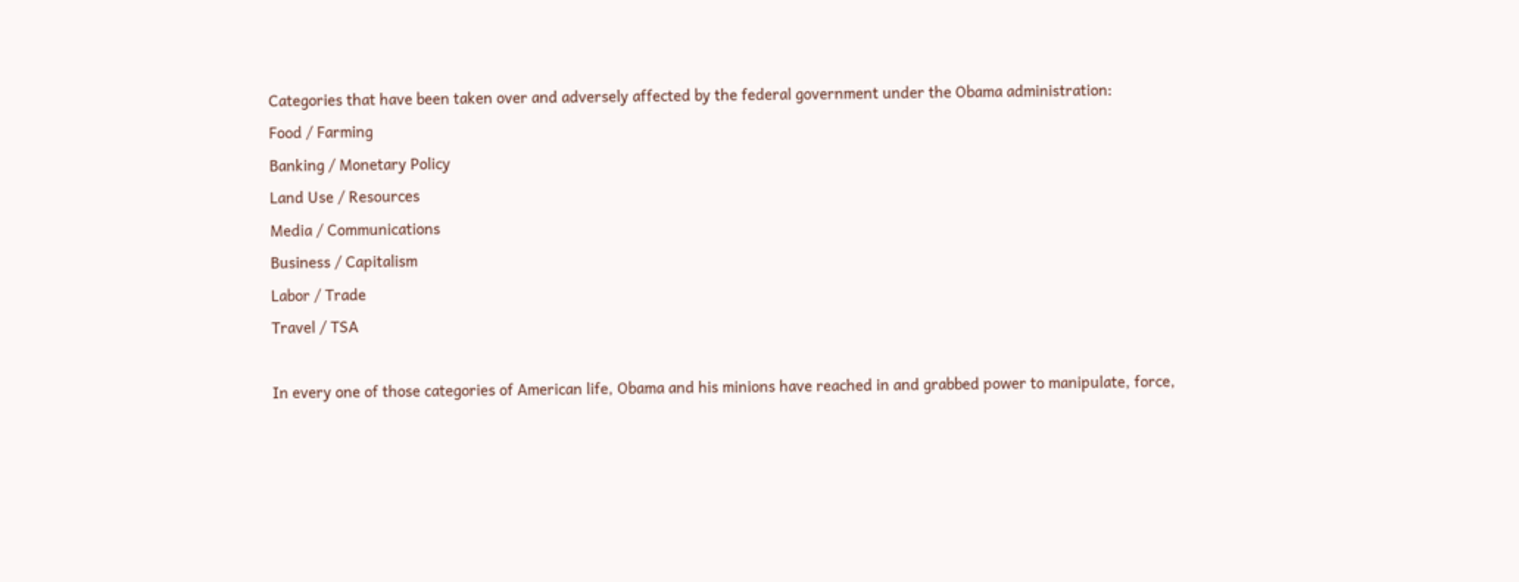Categories that have been taken over and adversely affected by the federal government under the Obama administration:
Food / Farming
Banking / Monetary Policy
Land Use / Resources
Media / Communications
Business / Capitalism
Labor / Trade
Travel / TSA

In every one of those categories of American life, Obama and his minions have reached in and grabbed power to manipulate, force,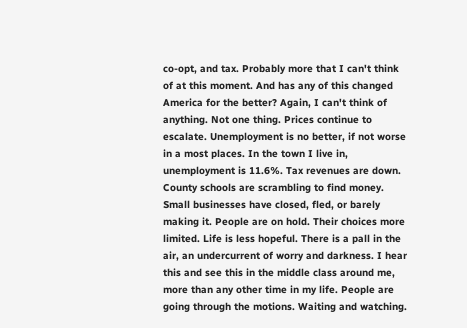co-opt, and tax. Probably more that I can't think of at this moment. And has any of this changed America for the better? Again, I can't think of anything. Not one thing. Prices continue to escalate. Unemployment is no better, if not worse in a most places. In the town I live in, unemployment is 11.6%. Tax revenues are down. County schools are scrambling to find money. Small businesses have closed, fled, or barely making it. People are on hold. Their choices more limited. Life is less hopeful. There is a pall in the air, an undercurrent of worry and darkness. I hear this and see this in the middle class around me, more than any other time in my life. People are going through the motions. Waiting and watching.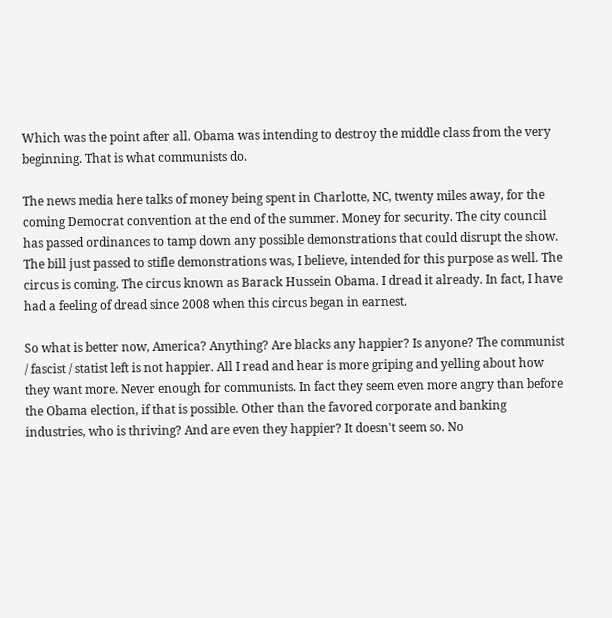Which was the point after all. Obama was intending to destroy the middle class from the very beginning. That is what communists do.

The news media here talks of money being spent in Charlotte, NC, twenty miles away, for the coming Democrat convention at the end of the summer. Money for security. The city council has passed ordinances to tamp down any possible demonstrations that could disrupt the show. The bill just passed to stifle demonstrations was, I believe, intended for this purpose as well. The circus is coming. The circus known as Barack Hussein Obama. I dread it already. In fact, I have had a feeling of dread since 2008 when this circus began in earnest.

So what is better now, America? Anything? Are blacks any happier? Is anyone? The communist / fascist / statist left is not happier. All I read and hear is more griping and yelling about how they want more. Never enough for communists. In fact they seem even more angry than before the Obama election, if that is possible. Other than the favored corporate and banking industries, who is thriving? And are even they happier? It doesn't seem so. No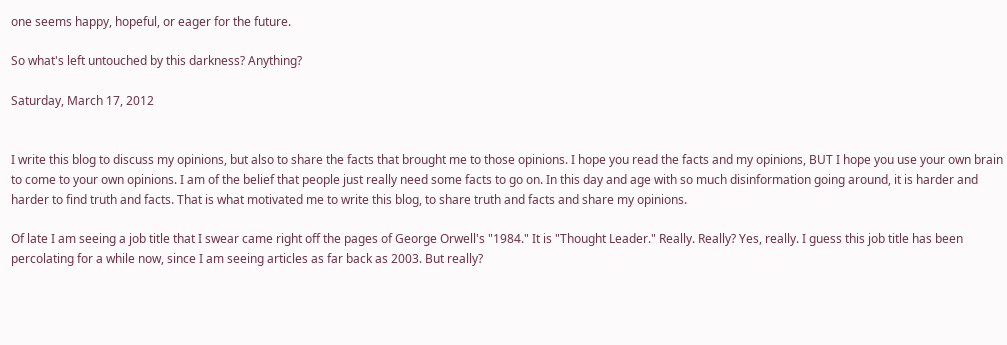one seems happy, hopeful, or eager for the future.

So what's left untouched by this darkness? Anything?

Saturday, March 17, 2012


I write this blog to discuss my opinions, but also to share the facts that brought me to those opinions. I hope you read the facts and my opinions, BUT I hope you use your own brain to come to your own opinions. I am of the belief that people just really need some facts to go on. In this day and age with so much disinformation going around, it is harder and harder to find truth and facts. That is what motivated me to write this blog, to share truth and facts and share my opinions.

Of late I am seeing a job title that I swear came right off the pages of George Orwell's "1984." It is "Thought Leader." Really. Really? Yes, really. I guess this job title has been percolating for a while now, since I am seeing articles as far back as 2003. But really?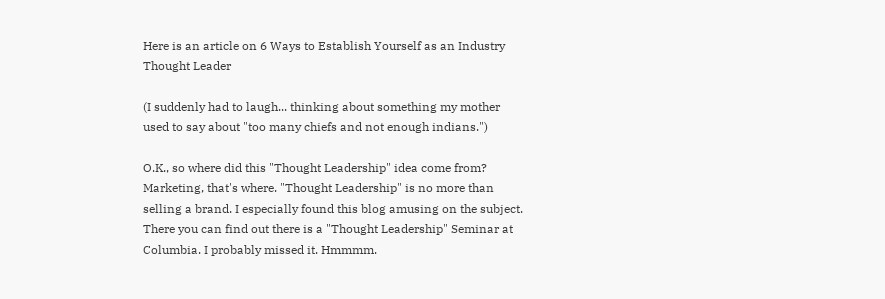Here is an article on 6 Ways to Establish Yourself as an Industry Thought Leader

(I suddenly had to laugh... thinking about something my mother used to say about "too many chiefs and not enough indians.")

O.K., so where did this "Thought Leadership" idea come from? Marketing, that's where. "Thought Leadership" is no more than selling a brand. I especially found this blog amusing on the subject. There you can find out there is a "Thought Leadership" Seminar at Columbia. I probably missed it. Hmmmm.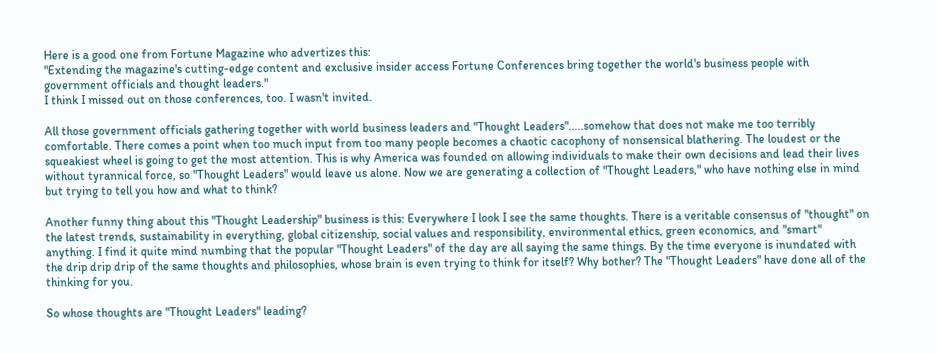Here is a good one from Fortune Magazine who advertizes this:
"Extending the magazine's cutting-edge content and exclusive insider access Fortune Conferences bring together the world's business people with government officials and thought leaders."
I think I missed out on those conferences, too. I wasn't invited.

All those government officials gathering together with world business leaders and "Thought Leaders".....somehow that does not make me too terribly comfortable. There comes a point when too much input from too many people becomes a chaotic cacophony of nonsensical blathering. The loudest or the squeakiest wheel is going to get the most attention. This is why America was founded on allowing individuals to make their own decisions and lead their lives without tyrannical force, so "Thought Leaders" would leave us alone. Now we are generating a collection of "Thought Leaders," who have nothing else in mind but trying to tell you how and what to think?

Another funny thing about this "Thought Leadership" business is this: Everywhere I look I see the same thoughts. There is a veritable consensus of "thought" on the latest trends, sustainability in everything, global citizenship, social values and responsibility, environmental ethics, green economics, and "smart" anything. I find it quite mind numbing that the popular "Thought Leaders" of the day are all saying the same things. By the time everyone is inundated with the drip drip drip of the same thoughts and philosophies, whose brain is even trying to think for itself? Why bother? The "Thought Leaders" have done all of the thinking for you.

So whose thoughts are "Thought Leaders" leading?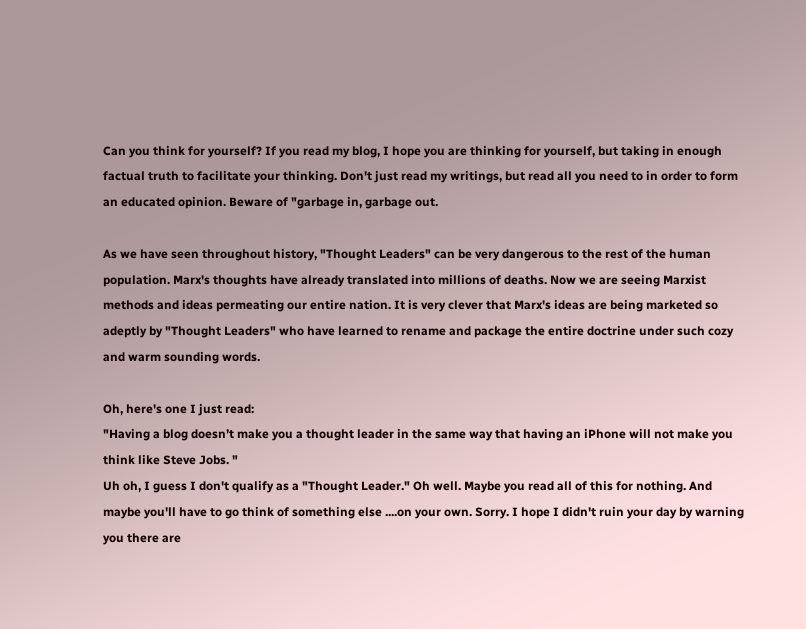Can you think for yourself? If you read my blog, I hope you are thinking for yourself, but taking in enough factual truth to facilitate your thinking. Don't just read my writings, but read all you need to in order to form an educated opinion. Beware of "garbage in, garbage out.

As we have seen throughout history, "Thought Leaders" can be very dangerous to the rest of the human population. Marx's thoughts have already translated into millions of deaths. Now we are seeing Marxist methods and ideas permeating our entire nation. It is very clever that Marx's ideas are being marketed so adeptly by "Thought Leaders" who have learned to rename and package the entire doctrine under such cozy and warm sounding words.

Oh, here's one I just read:
"Having a blog doesn’t make you a thought leader in the same way that having an iPhone will not make you think like Steve Jobs. "
Uh oh, I guess I don't qualify as a "Thought Leader." Oh well. Maybe you read all of this for nothing. And maybe you'll have to go think of something else ....on your own. Sorry. I hope I didn't ruin your day by warning you there are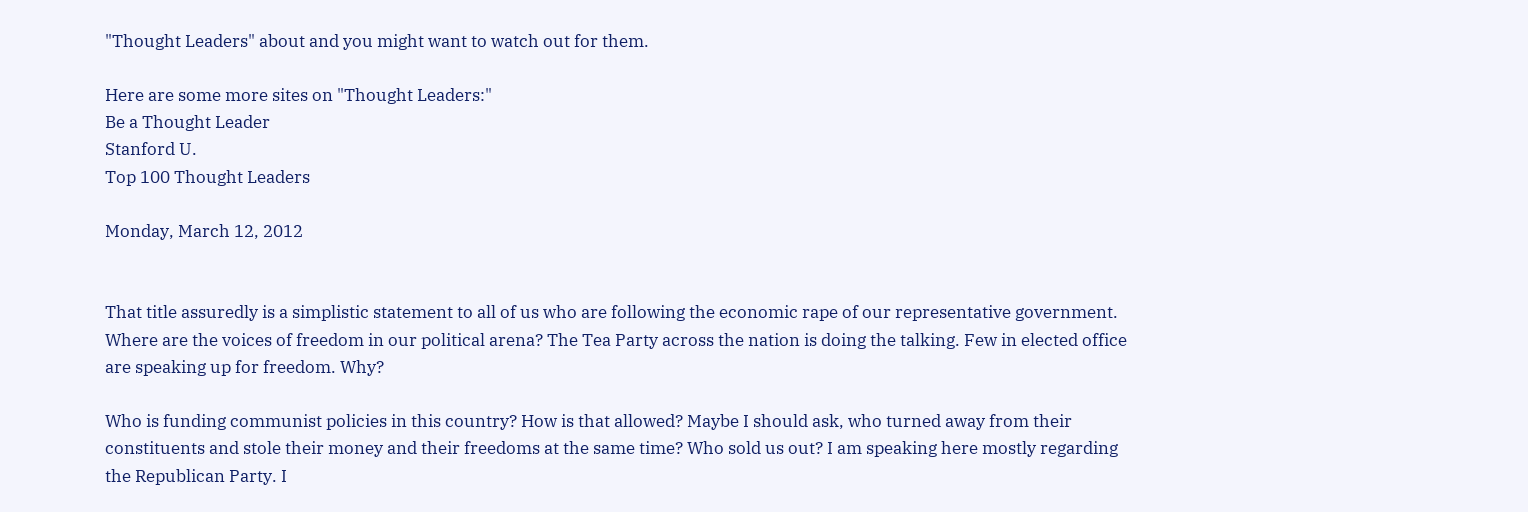"Thought Leaders" about and you might want to watch out for them.

Here are some more sites on "Thought Leaders:"
Be a Thought Leader
Stanford U.
Top 100 Thought Leaders

Monday, March 12, 2012


That title assuredly is a simplistic statement to all of us who are following the economic rape of our representative government. Where are the voices of freedom in our political arena? The Tea Party across the nation is doing the talking. Few in elected office are speaking up for freedom. Why?

Who is funding communist policies in this country? How is that allowed? Maybe I should ask, who turned away from their constituents and stole their money and their freedoms at the same time? Who sold us out? I am speaking here mostly regarding the Republican Party. I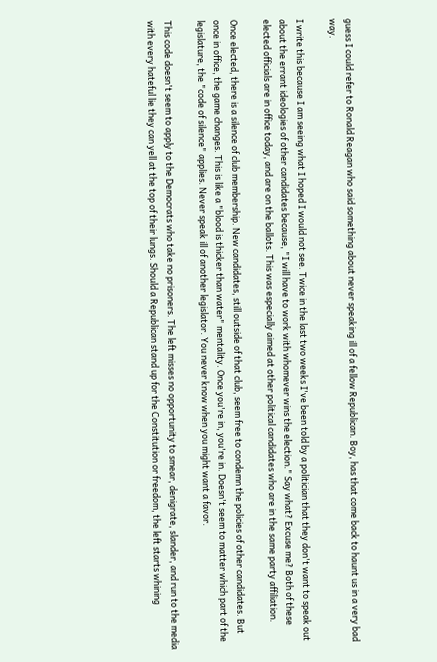guess I could refer to Ronald Reagan who said something about never speaking ill of a fellow Republican. Boy, has that come back to haunt us in a very bad way.

I write this because I am seeing what I hoped I would not see. Twice in the last two weeks I've been told by a politician that they don't want to speak out about the errant ideologies of other candidates because, "I will have to work with whomever wins the election." Say what? Excuse me? Both of these elected officials are in office today, and are on the ballots. This was especially aimed at other political candidates who are in the same party affiliation.

Once elected, there is a silence of club membership. New candidates, still outside of that club, seem free to condemn the policies of other candidates. But once in office, the game changes. This is like a "blood is thicker than water" mentality. Once you're in, you're in. Doesn't seem to matter which part of the legislature, the "code of silence" applies. Never speak ill of another legislator. You never know when you might want a favor.

This code doesn't seem to apply to the Democrats who take no prisoners. The left misses no opportunity to smear, denigrate, slander, and run to the media with every hateful lie they can yell at the top of their lungs. Should a Republican stand up for the Constitution or freedom, the left starts whining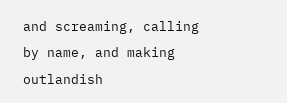and screaming, calling by name, and making outlandish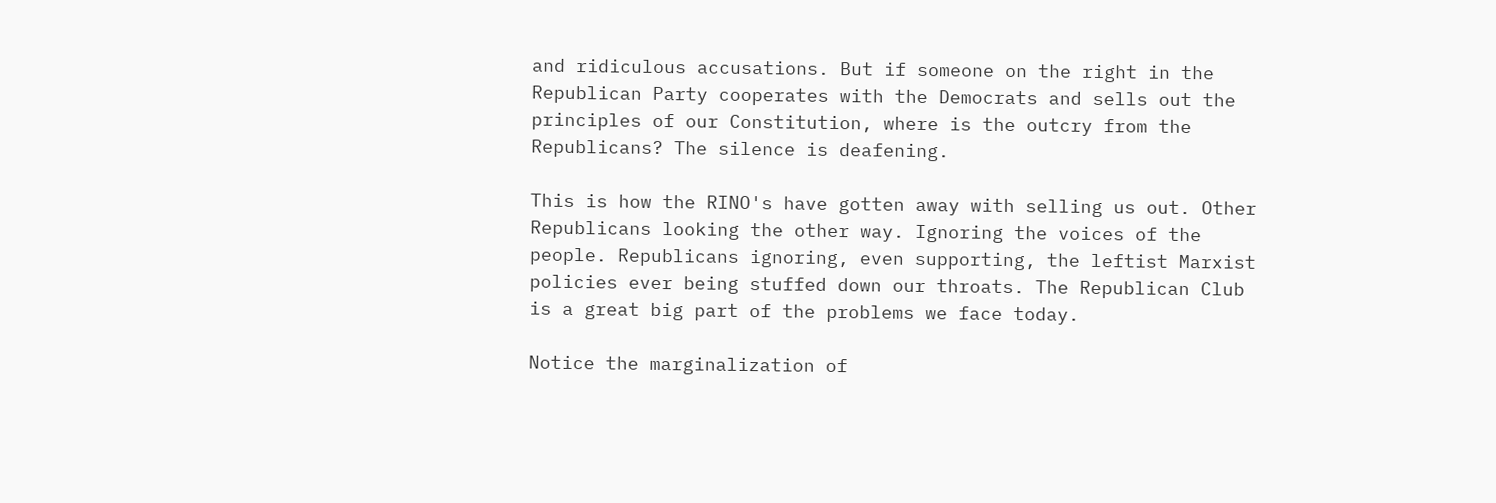and ridiculous accusations. But if someone on the right in the Republican Party cooperates with the Democrats and sells out the principles of our Constitution, where is the outcry from the Republicans? The silence is deafening.

This is how the RINO's have gotten away with selling us out. Other Republicans looking the other way. Ignoring the voices of the people. Republicans ignoring, even supporting, the leftist Marxist policies ever being stuffed down our throats. The Republican Club is a great big part of the problems we face today.

Notice the marginalization of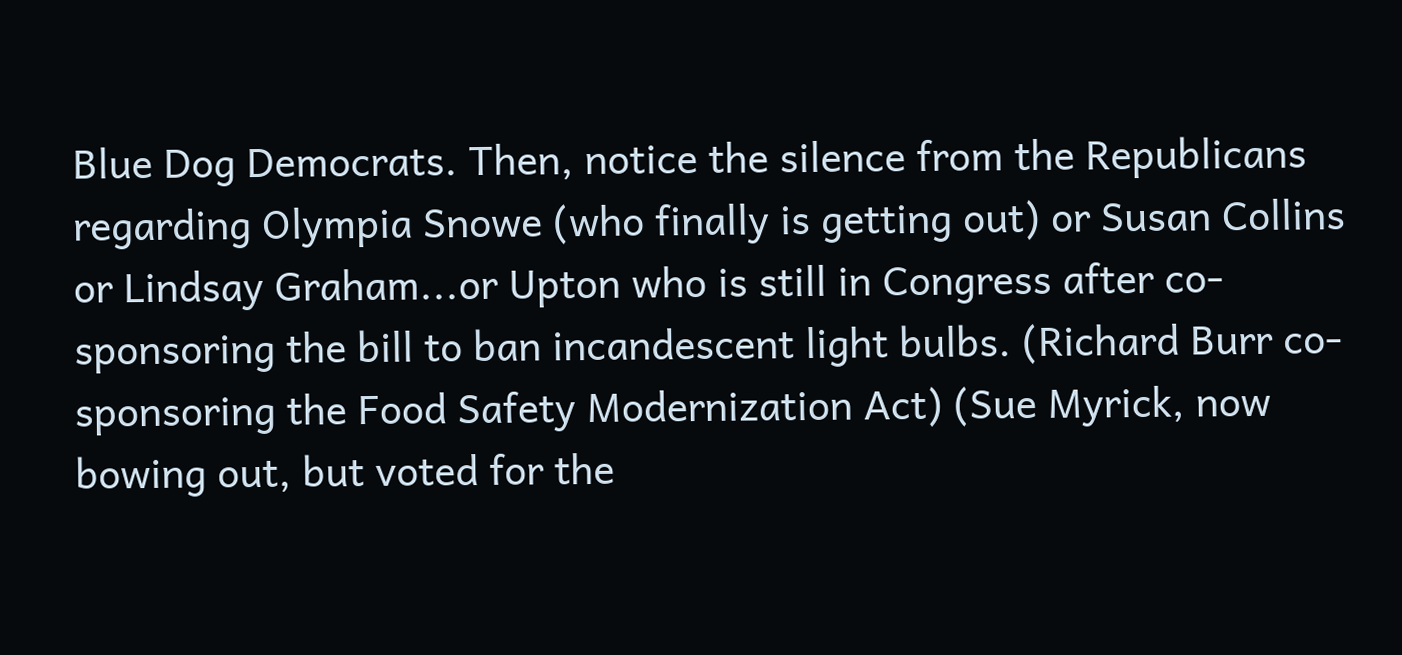Blue Dog Democrats. Then, notice the silence from the Republicans regarding Olympia Snowe (who finally is getting out) or Susan Collins or Lindsay Graham...or Upton who is still in Congress after co-sponsoring the bill to ban incandescent light bulbs. (Richard Burr co-sponsoring the Food Safety Modernization Act) (Sue Myrick, now bowing out, but voted for the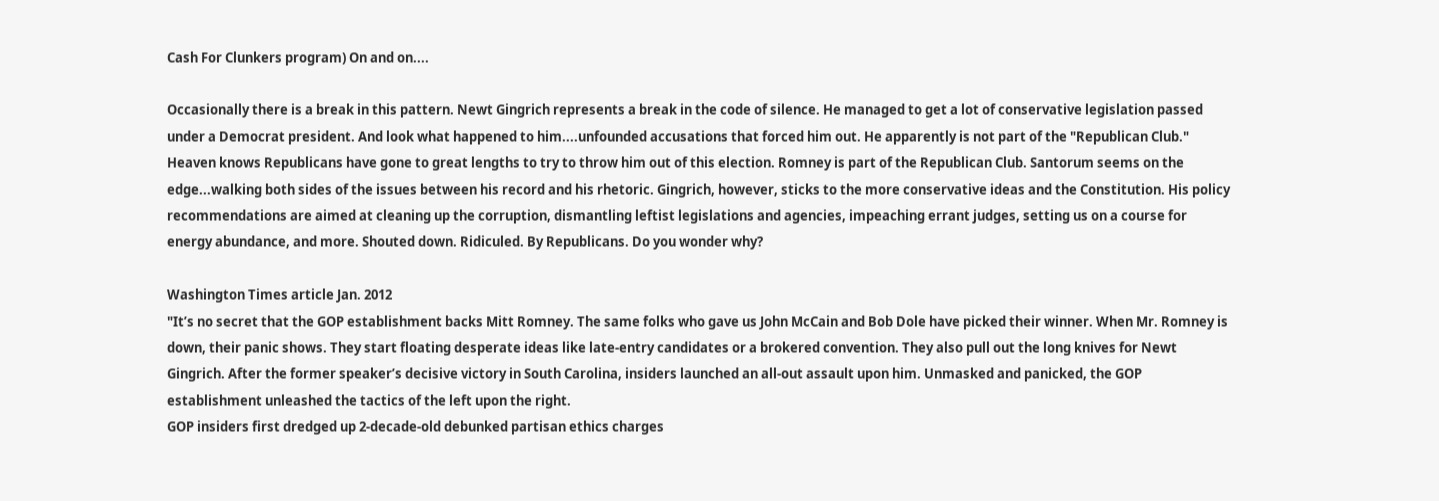Cash For Clunkers program) On and on....

Occasionally there is a break in this pattern. Newt Gingrich represents a break in the code of silence. He managed to get a lot of conservative legislation passed under a Democrat president. And look what happened to him....unfounded accusations that forced him out. He apparently is not part of the "Republican Club." Heaven knows Republicans have gone to great lengths to try to throw him out of this election. Romney is part of the Republican Club. Santorum seems on the edge...walking both sides of the issues between his record and his rhetoric. Gingrich, however, sticks to the more conservative ideas and the Constitution. His policy recommendations are aimed at cleaning up the corruption, dismantling leftist legislations and agencies, impeaching errant judges, setting us on a course for energy abundance, and more. Shouted down. Ridiculed. By Republicans. Do you wonder why?

Washington Times article Jan. 2012
"It’s no secret that the GOP establishment backs Mitt Romney. The same folks who gave us John McCain and Bob Dole have picked their winner. When Mr. Romney is down, their panic shows. They start floating desperate ideas like late-entry candidates or a brokered convention. They also pull out the long knives for Newt Gingrich. After the former speaker’s decisive victory in South Carolina, insiders launched an all-out assault upon him. Unmasked and panicked, the GOP establishment unleashed the tactics of the left upon the right.
GOP insiders first dredged up 2-decade-old debunked partisan ethics charges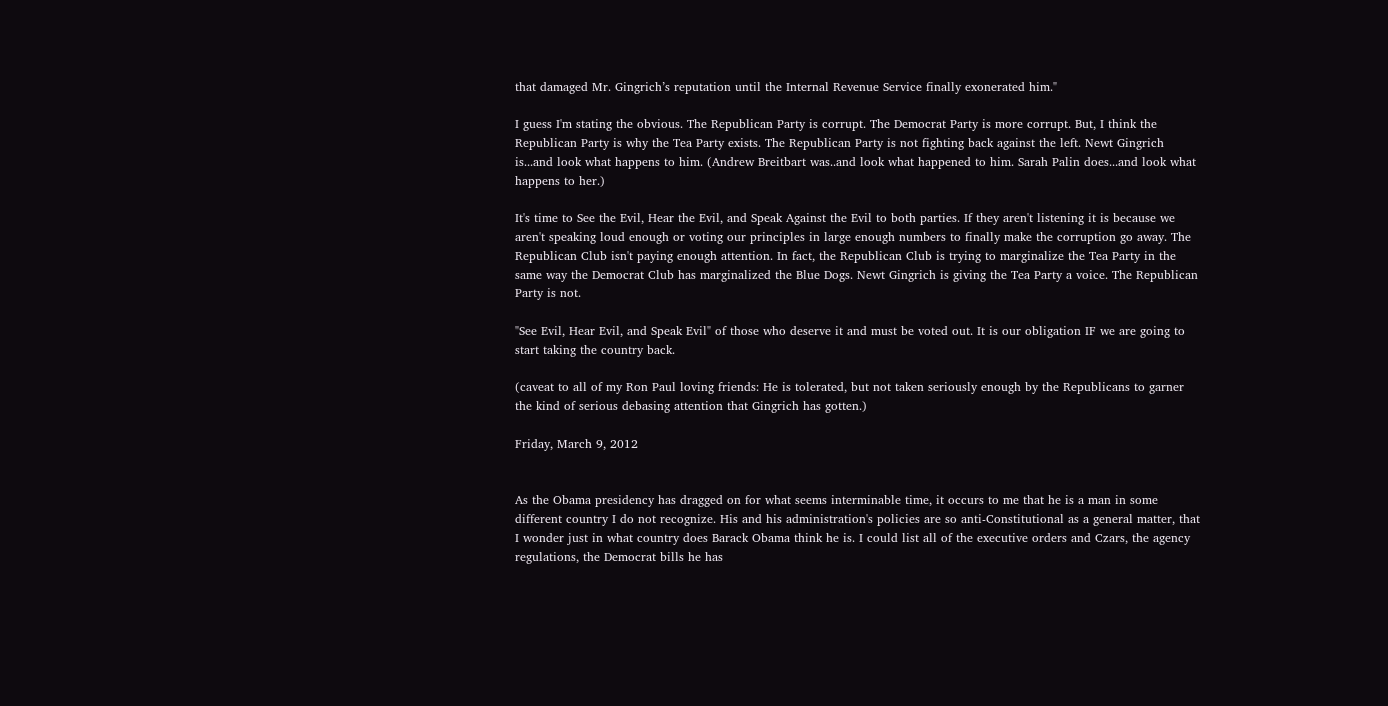that damaged Mr. Gingrich’s reputation until the Internal Revenue Service finally exonerated him."

I guess I'm stating the obvious. The Republican Party is corrupt. The Democrat Party is more corrupt. But, I think the Republican Party is why the Tea Party exists. The Republican Party is not fighting back against the left. Newt Gingrich is...and look what happens to him. (Andrew Breitbart was..and look what happened to him. Sarah Palin does...and look what happens to her.)

It's time to See the Evil, Hear the Evil, and Speak Against the Evil to both parties. If they aren't listening it is because we aren't speaking loud enough or voting our principles in large enough numbers to finally make the corruption go away. The Republican Club isn't paying enough attention. In fact, the Republican Club is trying to marginalize the Tea Party in the same way the Democrat Club has marginalized the Blue Dogs. Newt Gingrich is giving the Tea Party a voice. The Republican Party is not.

"See Evil, Hear Evil, and Speak Evil" of those who deserve it and must be voted out. It is our obligation IF we are going to start taking the country back.

(caveat to all of my Ron Paul loving friends: He is tolerated, but not taken seriously enough by the Republicans to garner the kind of serious debasing attention that Gingrich has gotten.)

Friday, March 9, 2012


As the Obama presidency has dragged on for what seems interminable time, it occurs to me that he is a man in some different country I do not recognize. His and his administration's policies are so anti-Constitutional as a general matter, that I wonder just in what country does Barack Obama think he is. I could list all of the executive orders and Czars, the agency regulations, the Democrat bills he has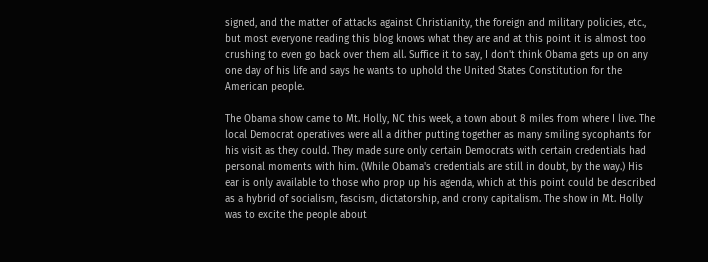signed, and the matter of attacks against Christianity, the foreign and military policies, etc., but most everyone reading this blog knows what they are and at this point it is almost too crushing to even go back over them all. Suffice it to say, I don't think Obama gets up on any one day of his life and says he wants to uphold the United States Constitution for the American people.

The Obama show came to Mt. Holly, NC this week, a town about 8 miles from where I live. The local Democrat operatives were all a dither putting together as many smiling sycophants for his visit as they could. They made sure only certain Democrats with certain credentials had personal moments with him. (While Obama's credentials are still in doubt, by the way.) His ear is only available to those who prop up his agenda, which at this point could be described as a hybrid of socialism, fascism, dictatorship, and crony capitalism. The show in Mt. Holly was to excite the people about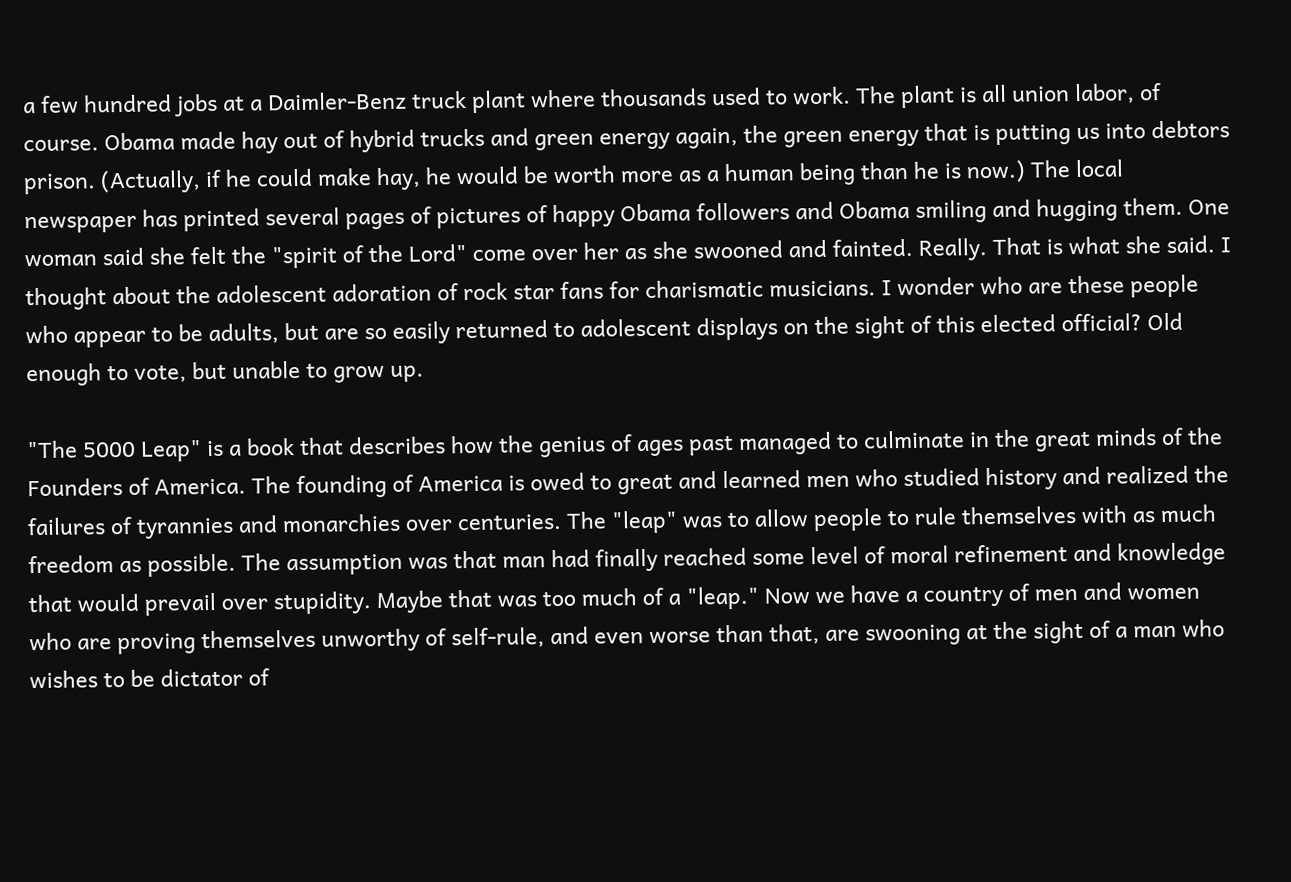a few hundred jobs at a Daimler-Benz truck plant where thousands used to work. The plant is all union labor, of course. Obama made hay out of hybrid trucks and green energy again, the green energy that is putting us into debtors prison. (Actually, if he could make hay, he would be worth more as a human being than he is now.) The local newspaper has printed several pages of pictures of happy Obama followers and Obama smiling and hugging them. One woman said she felt the "spirit of the Lord" come over her as she swooned and fainted. Really. That is what she said. I thought about the adolescent adoration of rock star fans for charismatic musicians. I wonder who are these people who appear to be adults, but are so easily returned to adolescent displays on the sight of this elected official? Old enough to vote, but unable to grow up.

"The 5000 Leap" is a book that describes how the genius of ages past managed to culminate in the great minds of the Founders of America. The founding of America is owed to great and learned men who studied history and realized the failures of tyrannies and monarchies over centuries. The "leap" was to allow people to rule themselves with as much freedom as possible. The assumption was that man had finally reached some level of moral refinement and knowledge that would prevail over stupidity. Maybe that was too much of a "leap." Now we have a country of men and women who are proving themselves unworthy of self-rule, and even worse than that, are swooning at the sight of a man who wishes to be dictator of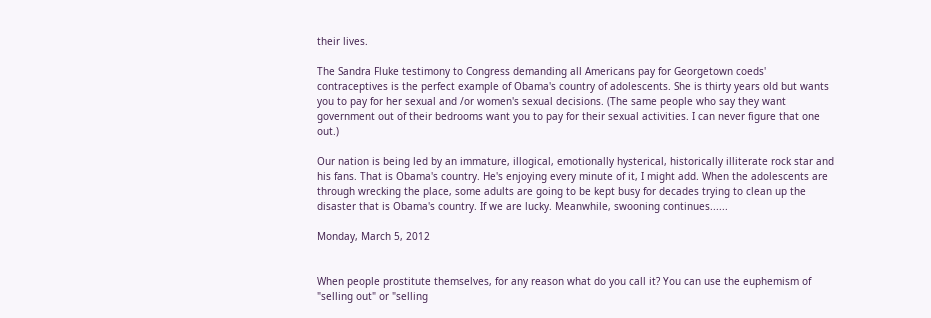their lives.

The Sandra Fluke testimony to Congress demanding all Americans pay for Georgetown coeds' contraceptives is the perfect example of Obama's country of adolescents. She is thirty years old but wants you to pay for her sexual and /or women's sexual decisions. (The same people who say they want government out of their bedrooms want you to pay for their sexual activities. I can never figure that one out.)

Our nation is being led by an immature, illogical, emotionally hysterical, historically illiterate rock star and his fans. That is Obama's country. He's enjoying every minute of it, I might add. When the adolescents are through wrecking the place, some adults are going to be kept busy for decades trying to clean up the disaster that is Obama's country. If we are lucky. Meanwhile, swooning continues......

Monday, March 5, 2012


When people prostitute themselves, for any reason what do you call it? You can use the euphemism of "selling out" or "selling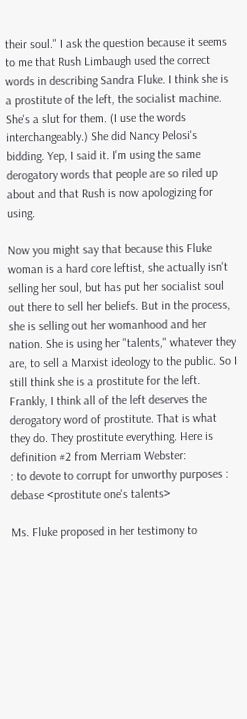their soul." I ask the question because it seems to me that Rush Limbaugh used the correct words in describing Sandra Fluke. I think she is a prostitute of the left, the socialist machine. She's a slut for them. (I use the words interchangeably.) She did Nancy Pelosi's bidding. Yep, I said it. I'm using the same derogatory words that people are so riled up about and that Rush is now apologizing for using.

Now you might say that because this Fluke woman is a hard core leftist, she actually isn't selling her soul, but has put her socialist soul out there to sell her beliefs. But in the process, she is selling out her womanhood and her nation. She is using her "talents," whatever they are, to sell a Marxist ideology to the public. So I still think she is a prostitute for the left. Frankly, I think all of the left deserves the derogatory word of prostitute. That is what they do. They prostitute everything. Here is definition #2 from Merriam Webster:
: to devote to corrupt for unworthy purposes : debase <prostitute one's talents>

Ms. Fluke proposed in her testimony to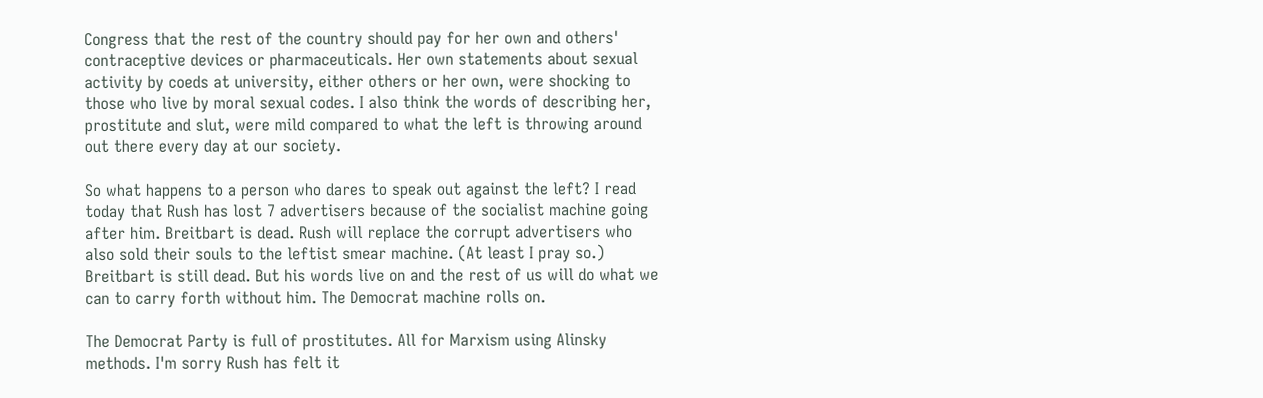Congress that the rest of the country should pay for her own and others' contraceptive devices or pharmaceuticals. Her own statements about sexual activity by coeds at university, either others or her own, were shocking to those who live by moral sexual codes. I also think the words of describing her, prostitute and slut, were mild compared to what the left is throwing around out there every day at our society.

So what happens to a person who dares to speak out against the left? I read today that Rush has lost 7 advertisers because of the socialist machine going after him. Breitbart is dead. Rush will replace the corrupt advertisers who also sold their souls to the leftist smear machine. (At least I pray so.) Breitbart is still dead. But his words live on and the rest of us will do what we can to carry forth without him. The Democrat machine rolls on.

The Democrat Party is full of prostitutes. All for Marxism using Alinsky methods. I'm sorry Rush has felt it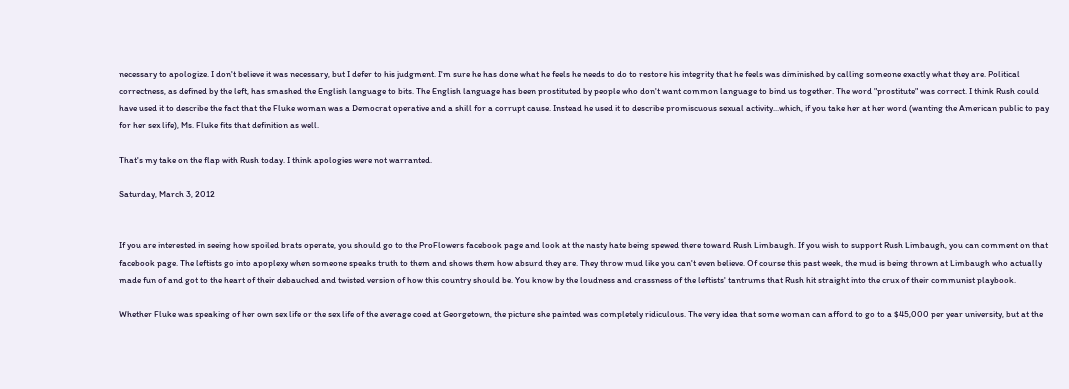necessary to apologize. I don't believe it was necessary, but I defer to his judgment. I'm sure he has done what he feels he needs to do to restore his integrity that he feels was diminished by calling someone exactly what they are. Political correctness, as defined by the left, has smashed the English language to bits. The English language has been prostituted by people who don't want common language to bind us together. The word "prostitute" was correct. I think Rush could have used it to describe the fact that the Fluke woman was a Democrat operative and a shill for a corrupt cause. Instead he used it to describe promiscuous sexual activity...which, if you take her at her word (wanting the American public to pay for her sex life), Ms. Fluke fits that definition as well.

That's my take on the flap with Rush today. I think apologies were not warranted.

Saturday, March 3, 2012


If you are interested in seeing how spoiled brats operate, you should go to the ProFlowers facebook page and look at the nasty hate being spewed there toward Rush Limbaugh. If you wish to support Rush Limbaugh, you can comment on that facebook page. The leftists go into apoplexy when someone speaks truth to them and shows them how absurd they are. They throw mud like you can't even believe. Of course this past week, the mud is being thrown at Limbaugh who actually made fun of and got to the heart of their debauched and twisted version of how this country should be. You know by the loudness and crassness of the leftists' tantrums that Rush hit straight into the crux of their communist playbook.

Whether Fluke was speaking of her own sex life or the sex life of the average coed at Georgetown, the picture she painted was completely ridiculous. The very idea that some woman can afford to go to a $45,000 per year university, but at the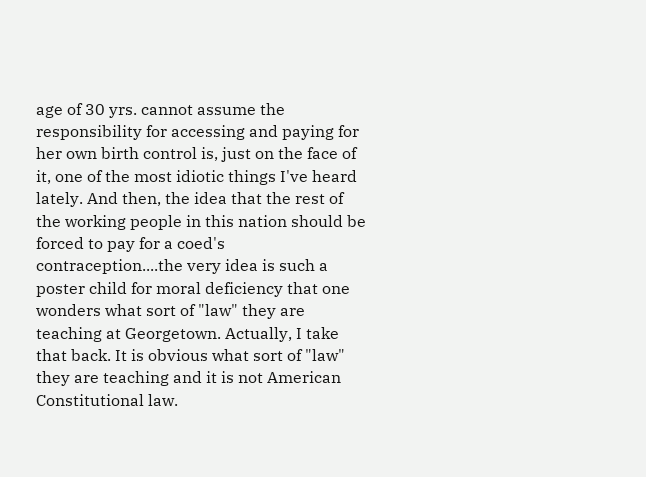age of 30 yrs. cannot assume the responsibility for accessing and paying for her own birth control is, just on the face of it, one of the most idiotic things I've heard lately. And then, the idea that the rest of the working people in this nation should be forced to pay for a coed's contraception....the very idea is such a poster child for moral deficiency that one wonders what sort of "law" they are teaching at Georgetown. Actually, I take that back. It is obvious what sort of "law" they are teaching and it is not American Constitutional law.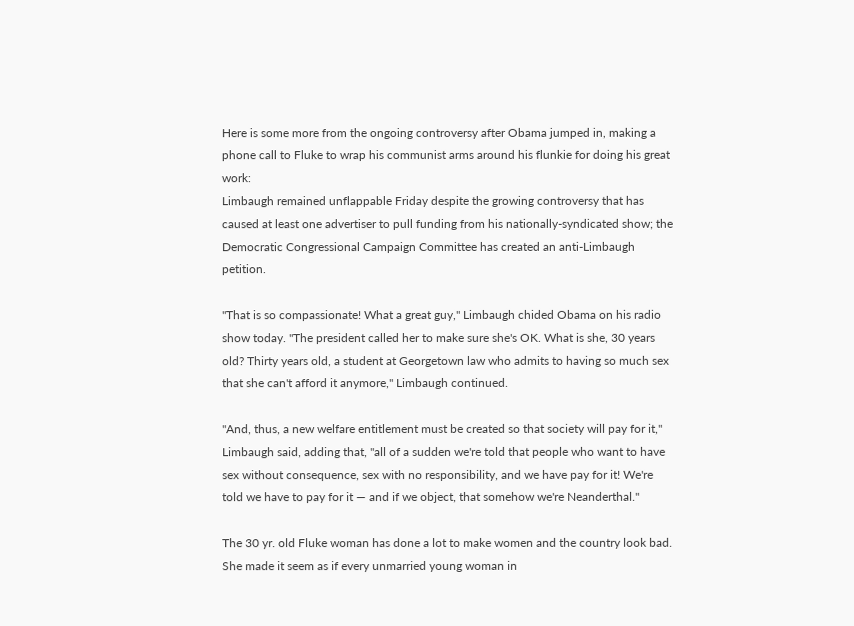Here is some more from the ongoing controversy after Obama jumped in, making a phone call to Fluke to wrap his communist arms around his flunkie for doing his great work:
Limbaugh remained unflappable Friday despite the growing controversy that has caused at least one advertiser to pull funding from his nationally-syndicated show; the Democratic Congressional Campaign Committee has created an anti-Limbaugh petition.

"That is so compassionate! What a great guy," Limbaugh chided Obama on his radio show today. "The president called her to make sure she's OK. What is she, 30 years old? Thirty years old, a student at Georgetown law who admits to having so much sex that she can't afford it anymore," Limbaugh continued.

"And, thus, a new welfare entitlement must be created so that society will pay for it," Limbaugh said, adding that, "all of a sudden we're told that people who want to have sex without consequence, sex with no responsibility, and we have pay for it! We're told we have to pay for it — and if we object, that somehow we're Neanderthal."

The 30 yr. old Fluke woman has done a lot to make women and the country look bad. She made it seem as if every unmarried young woman in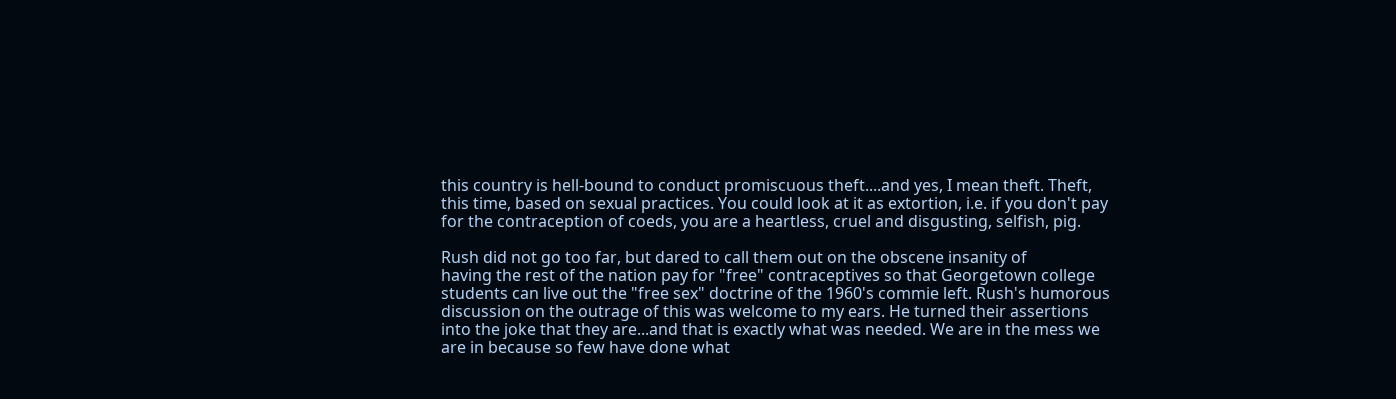this country is hell-bound to conduct promiscuous theft....and yes, I mean theft. Theft, this time, based on sexual practices. You could look at it as extortion, i.e. if you don't pay for the contraception of coeds, you are a heartless, cruel and disgusting, selfish, pig.

Rush did not go too far, but dared to call them out on the obscene insanity of
having the rest of the nation pay for "free" contraceptives so that Georgetown college students can live out the "free sex" doctrine of the 1960's commie left. Rush's humorous discussion on the outrage of this was welcome to my ears. He turned their assertions into the joke that they are...and that is exactly what was needed. We are in the mess we are in because so few have done what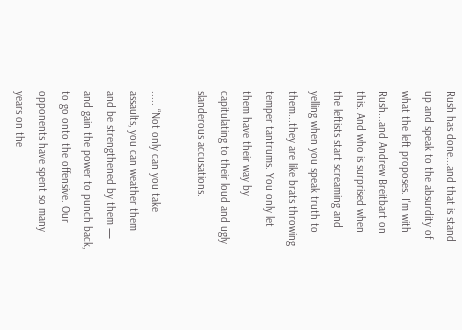Rush has done...and that is stand up and speak to the absurdity of what the left proposes. I'm with Rush...and Andrew Breitbart on this. And who is surprised when the leftists start screaming and yelling when you speak truth to them...they are like brats throwing temper tantrums. You only let them have their way by capitulating to their loud and ugly slanderous accusations.

..... “Not only can you take assaults, you can weather them and be strengthened by them — and gain the power to punch back, to go onto the offensive. Our opponents have spent so many years on the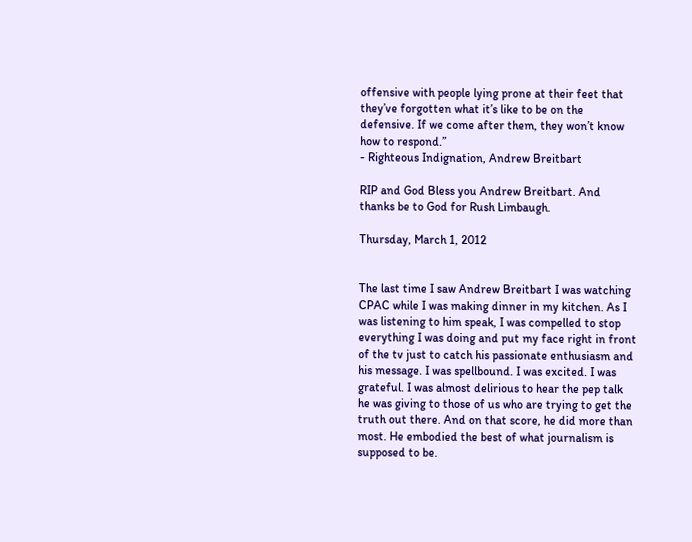offensive with people lying prone at their feet that they’ve forgotten what it’s like to be on the defensive. If we come after them, they won’t know how to respond.”
- Righteous Indignation, Andrew Breitbart

RIP and God Bless you Andrew Breitbart. And thanks be to God for Rush Limbaugh.

Thursday, March 1, 2012


The last time I saw Andrew Breitbart I was watching CPAC while I was making dinner in my kitchen. As I was listening to him speak, I was compelled to stop everything I was doing and put my face right in front of the tv just to catch his passionate enthusiasm and his message. I was spellbound. I was excited. I was grateful. I was almost delirious to hear the pep talk he was giving to those of us who are trying to get the truth out there. And on that score, he did more than most. He embodied the best of what journalism is supposed to be.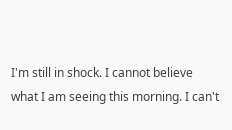I'm still in shock. I cannot believe what I am seeing this morning. I can't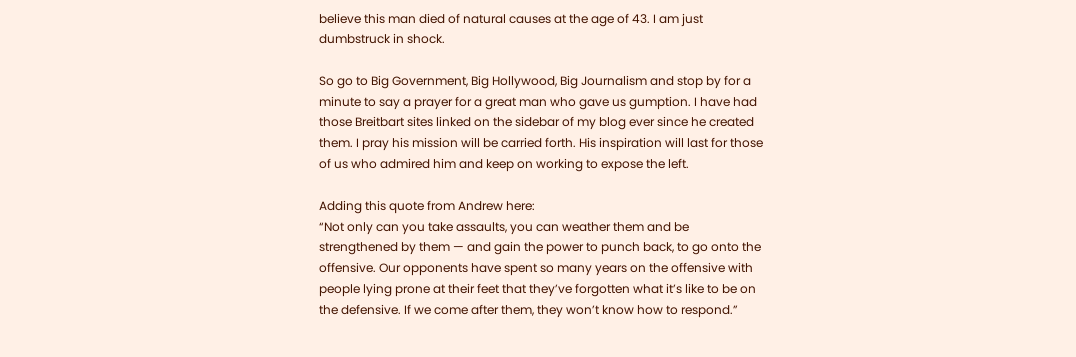believe this man died of natural causes at the age of 43. I am just dumbstruck in shock.

So go to Big Government, Big Hollywood, Big Journalism and stop by for a minute to say a prayer for a great man who gave us gumption. I have had those Breitbart sites linked on the sidebar of my blog ever since he created them. I pray his mission will be carried forth. His inspiration will last for those of us who admired him and keep on working to expose the left.

Adding this quote from Andrew here:
“Not only can you take assaults, you can weather them and be strengthened by them — and gain the power to punch back, to go onto the offensive. Our opponents have spent so many years on the offensive with people lying prone at their feet that they’ve forgotten what it’s like to be on the defensive. If we come after them, they won’t know how to respond.”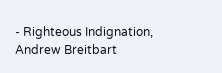- Righteous Indignation, Andrew Breitbart